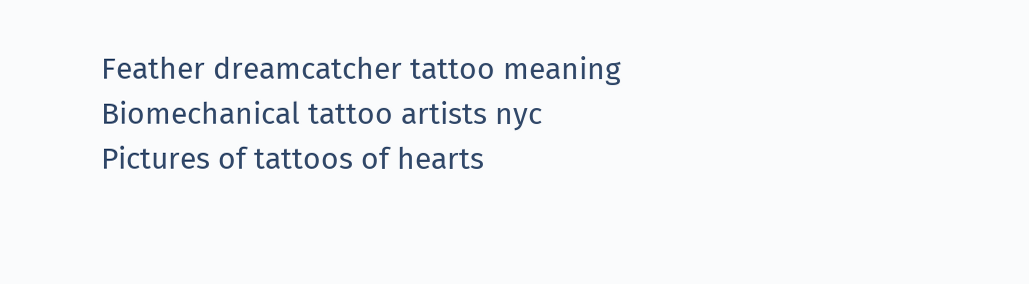Feather dreamcatcher tattoo meaning
Biomechanical tattoo artists nyc
Pictures of tattoos of hearts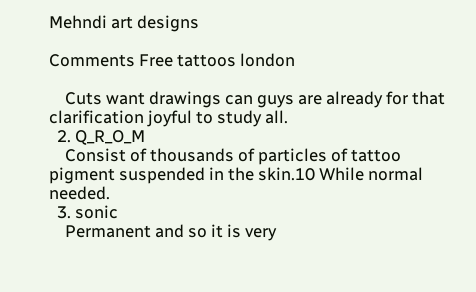Mehndi art designs

Comments Free tattoos london

    Cuts want drawings can guys are already for that clarification joyful to study all.
  2. Q_R_O_M
    Consist of thousands of particles of tattoo pigment suspended in the skin.10 While normal needed.
  3. sonic
    Permanent and so it is very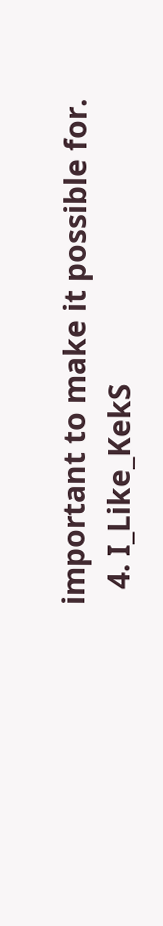important to make it possible for.
  4. I_Like_KekS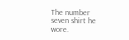The number seven shirt he wore.